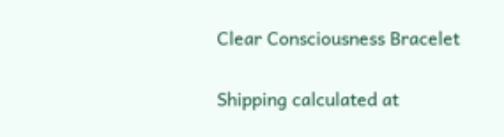Clear Consciousness Bracelet

Shipping calculated at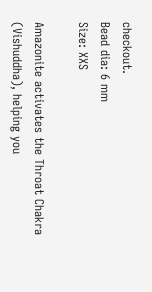checkout.
Bead dia: 6 mm
Size: XXS

Amazonite activates the Throat Chakra (Vishuddha), helping you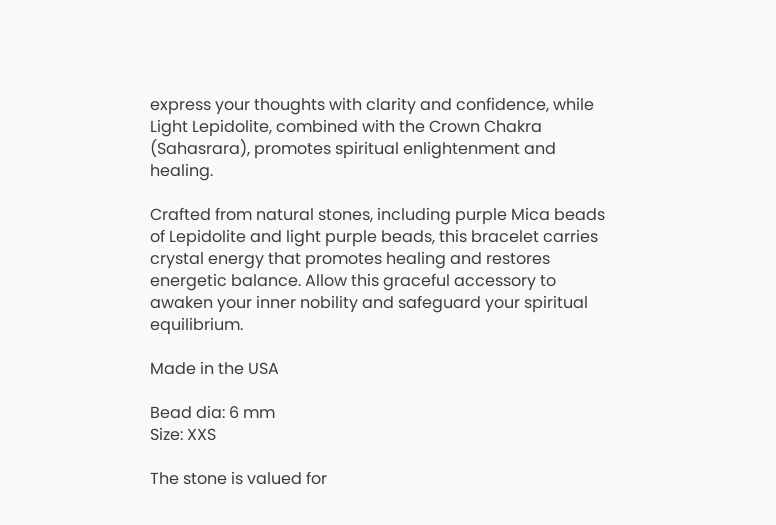express your thoughts with clarity and confidence, while Light Lepidolite, combined with the Crown Chakra (Sahasrara), promotes spiritual enlightenment and healing.

Crafted from natural stones, including purple Mica beads of Lepidolite and light purple beads, this bracelet carries crystal energy that promotes healing and restores energetic balance. Allow this graceful accessory to awaken your inner nobility and safeguard your spiritual equilibrium.

Made in the USA

Bead dia: 6 mm
Size: XXS

The stone is valued for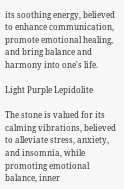its soothing energy, believed to enhance communication, promote emotional healing, and bring balance and harmony into one's life.

Light Purple Lepidolite

The stone is valued for its calming vibrations, believed to alleviate stress, anxiety, and insomnia, while promoting emotional balance, inner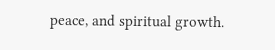peace, and spiritual growth.